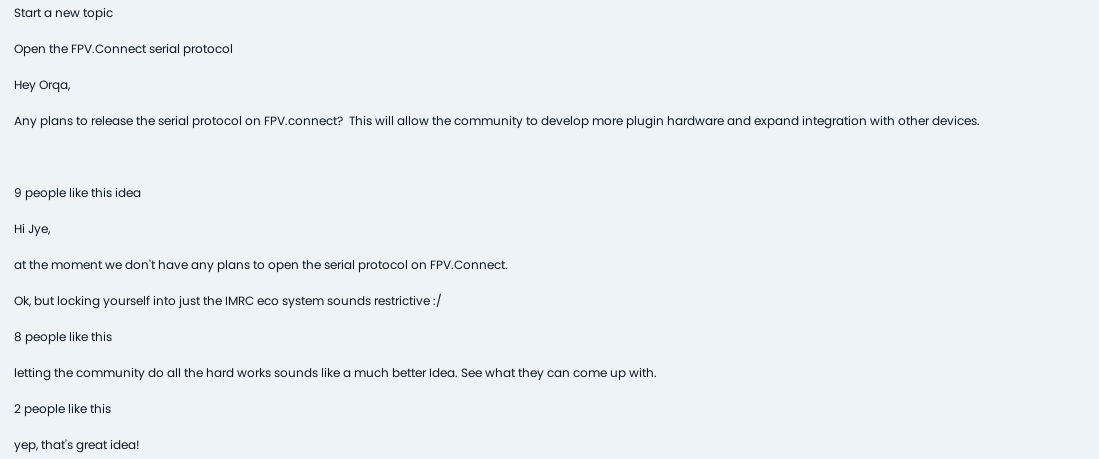Start a new topic

Open the FPV.Connect serial protocol

Hey Orqa,

Any plans to release the serial protocol on FPV.connect?  This will allow the community to develop more plugin hardware and expand integration with other devices.



9 people like this idea

Hi Jye,

at the moment we don't have any plans to open the serial protocol on FPV.Connect.

Ok, but locking yourself into just the IMRC eco system sounds restrictive :/

8 people like this

letting the community do all the hard works sounds like a much better Idea. See what they can come up with.

2 people like this

yep, that's great idea!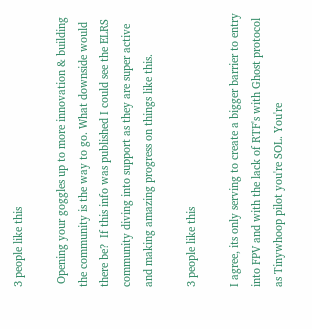3 people like this

 Opening your goggles up to more innovation & building the community is the way to go. What downside would there be?  If this info was published I could see the ELRS community diving into support as they are super active and making amazing progress on things like this.

3 people like this

I agree, its only serving to create a bigger barrier to entry into FPV and with the lack of RTF's with Ghost protocol as Tinywhoop pilot you're SOL. You're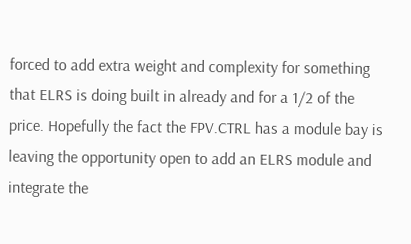forced to add extra weight and complexity for something that ELRS is doing built in already and for a 1/2 of the price. Hopefully the fact the FPV.CTRL has a module bay is leaving the opportunity open to add an ELRS module and integrate the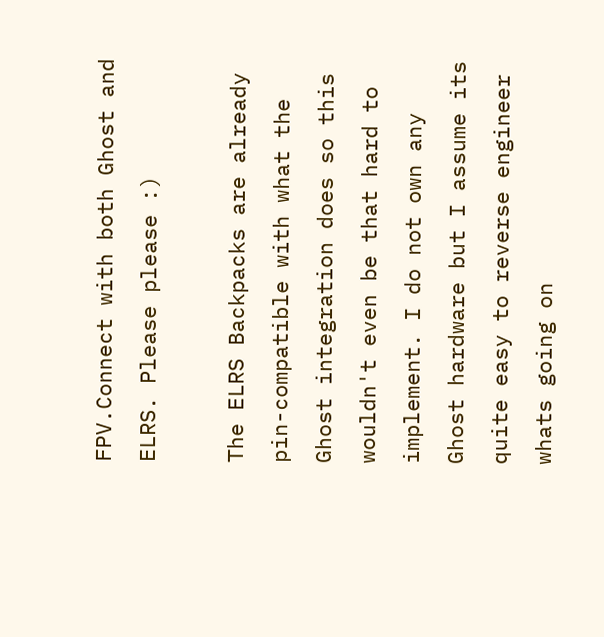FPV.Connect with both Ghost and ELRS. Please please :)

The ELRS Backpacks are already pin-compatible with what the Ghost integration does so this wouldn't even be that hard to implement. I do not own any Ghost hardware but I assume its quite easy to reverse engineer whats going on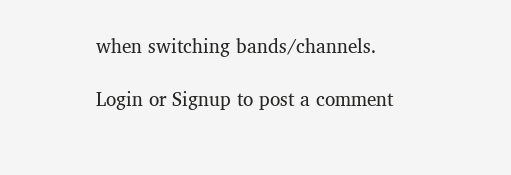when switching bands/channels.

Login or Signup to post a comment